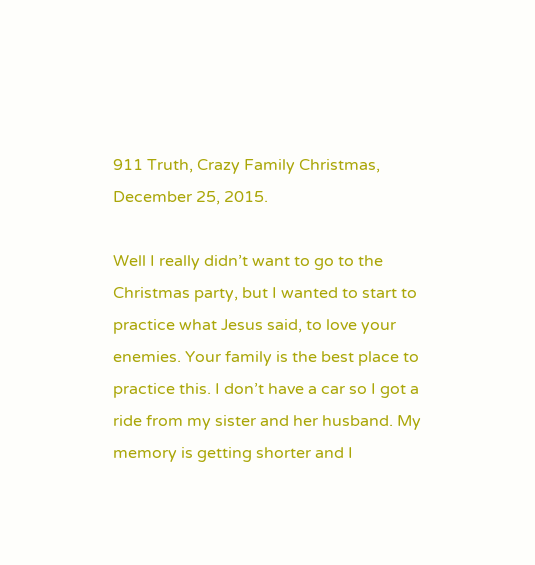911 Truth, Crazy Family Christmas, December 25, 2015.

Well I really didn’t want to go to the Christmas party, but I wanted to start to practice what Jesus said, to love your enemies. Your family is the best place to practice this. I don’t have a car so I got a ride from my sister and her husband. My memory is getting shorter and I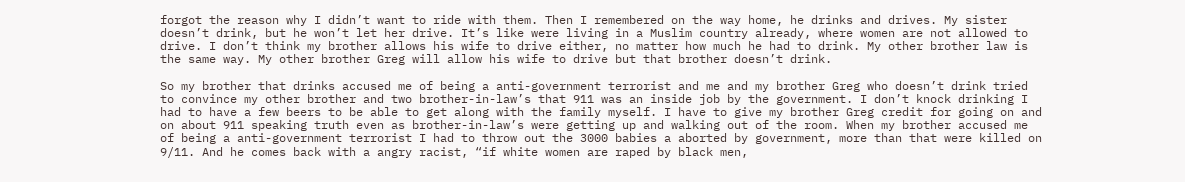forgot the reason why I didn’t want to ride with them. Then I remembered on the way home, he drinks and drives. My sister doesn’t drink, but he won’t let her drive. It’s like were living in a Muslim country already, where women are not allowed to drive. I don’t think my brother allows his wife to drive either, no matter how much he had to drink. My other brother law is the same way. My other brother Greg will allow his wife to drive but that brother doesn’t drink.

So my brother that drinks accused me of being a anti-government terrorist and me and my brother Greg who doesn’t drink tried to convince my other brother and two brother-in-law’s that 911 was an inside job by the government. I don’t knock drinking I had to have a few beers to be able to get along with the family myself. I have to give my brother Greg credit for going on and on about 911 speaking truth even as brother-in-law’s were getting up and walking out of the room. When my brother accused me of being a anti-government terrorist I had to throw out the 3000 babies a aborted by government, more than that were killed on 9/11. And he comes back with a angry racist, “if white women are raped by black men,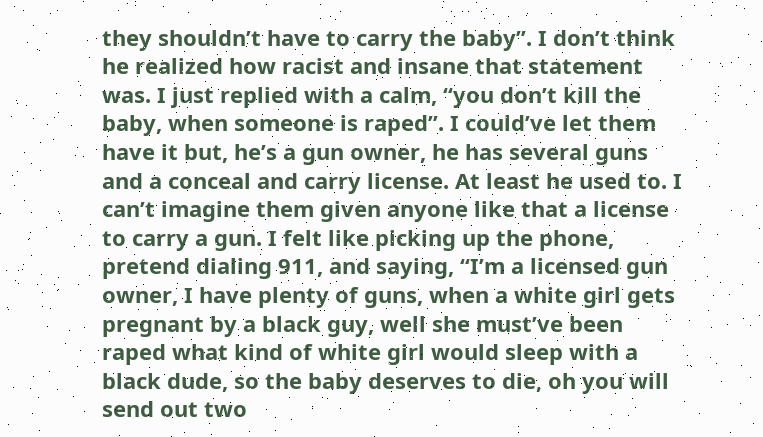they shouldn’t have to carry the baby”. I don’t think he realized how racist and insane that statement was. I just replied with a calm, “you don’t kill the baby, when someone is raped”. I could’ve let them have it but, he’s a gun owner, he has several guns and a conceal and carry license. At least he used to. I can’t imagine them given anyone like that a license to carry a gun. I felt like picking up the phone, pretend dialing 911, and saying, “I’m a licensed gun owner, I have plenty of guns, when a white girl gets pregnant by a black guy, well she must’ve been raped what kind of white girl would sleep with a black dude, so the baby deserves to die, oh you will send out two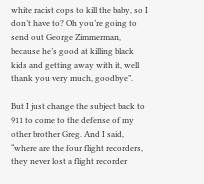white racist cops to kill the baby, so I don’t have to? Oh you’re going to send out George Zimmerman, because he’s good at killing black kids and getting away with it, well thank you very much, goodbye”.

But I just change the subject back to 911 to come to the defense of my other brother Greg. And I said, “where are the four flight recorders, they never lost a flight recorder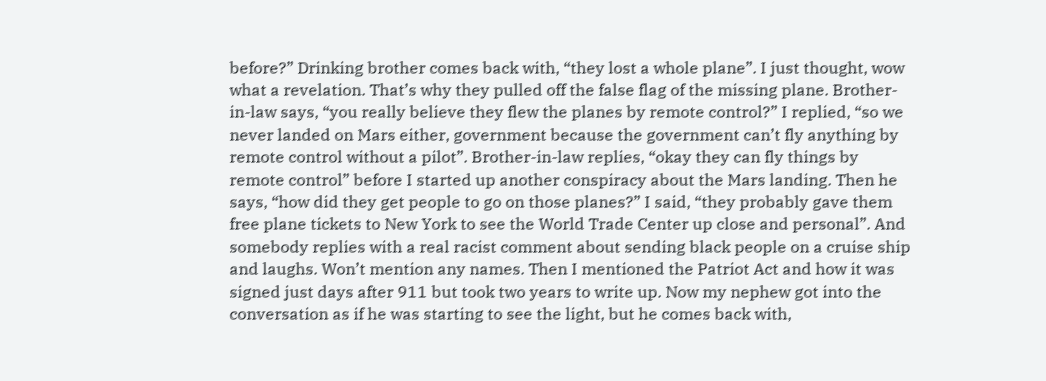before?” Drinking brother comes back with, “they lost a whole plane”. I just thought, wow what a revelation. That’s why they pulled off the false flag of the missing plane. Brother-in-law says, “you really believe they flew the planes by remote control?” I replied, “so we never landed on Mars either, government because the government can’t fly anything by remote control without a pilot”. Brother-in-law replies, “okay they can fly things by remote control” before I started up another conspiracy about the Mars landing. Then he says, “how did they get people to go on those planes?” I said, “they probably gave them free plane tickets to New York to see the World Trade Center up close and personal”. And somebody replies with a real racist comment about sending black people on a cruise ship and laughs. Won’t mention any names. Then I mentioned the Patriot Act and how it was signed just days after 911 but took two years to write up. Now my nephew got into the conversation as if he was starting to see the light, but he comes back with,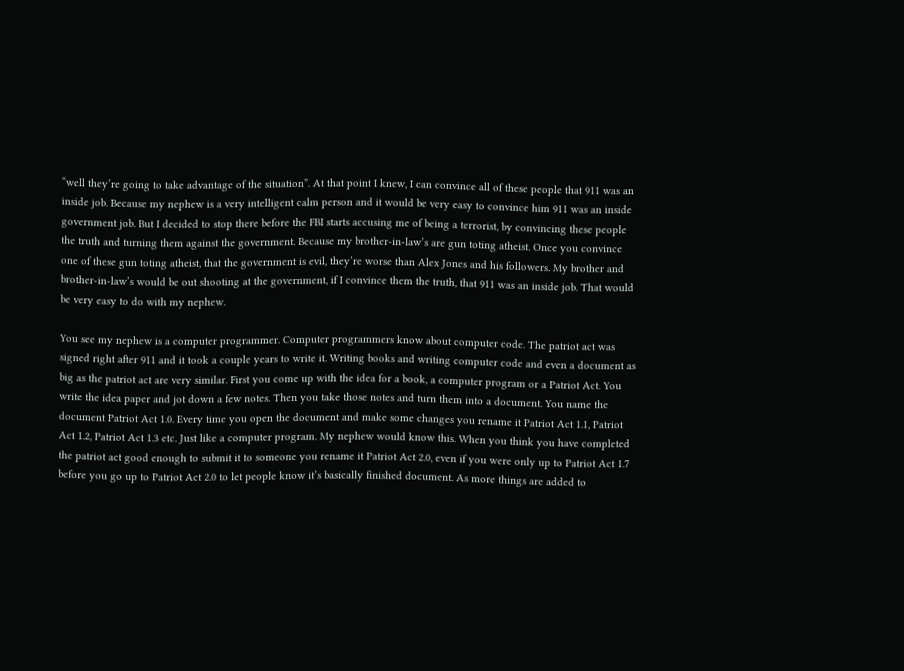“well they’re going to take advantage of the situation”. At that point I knew, I can convince all of these people that 911 was an inside job. Because my nephew is a very intelligent calm person and it would be very easy to convince him 911 was an inside government job. But I decided to stop there before the FBI starts accusing me of being a terrorist, by convincing these people the truth and turning them against the government. Because my brother-in-law’s are gun toting atheist. Once you convince one of these gun toting atheist, that the government is evil, they’re worse than Alex Jones and his followers. My brother and brother-in-law’s would be out shooting at the government, if I convince them the truth, that 911 was an inside job. That would be very easy to do with my nephew.

You see my nephew is a computer programmer. Computer programmers know about computer code. The patriot act was signed right after 911 and it took a couple years to write it. Writing books and writing computer code and even a document as big as the patriot act are very similar. First you come up with the idea for a book, a computer program or a Patriot Act. You write the idea paper and jot down a few notes. Then you take those notes and turn them into a document. You name the document Patriot Act 1.0. Every time you open the document and make some changes you rename it Patriot Act 1.1, Patriot Act 1.2, Patriot Act 1.3 etc. Just like a computer program. My nephew would know this. When you think you have completed the patriot act good enough to submit it to someone you rename it Patriot Act 2.0, even if you were only up to Patriot Act 1.7 before you go up to Patriot Act 2.0 to let people know it’s basically finished document. As more things are added to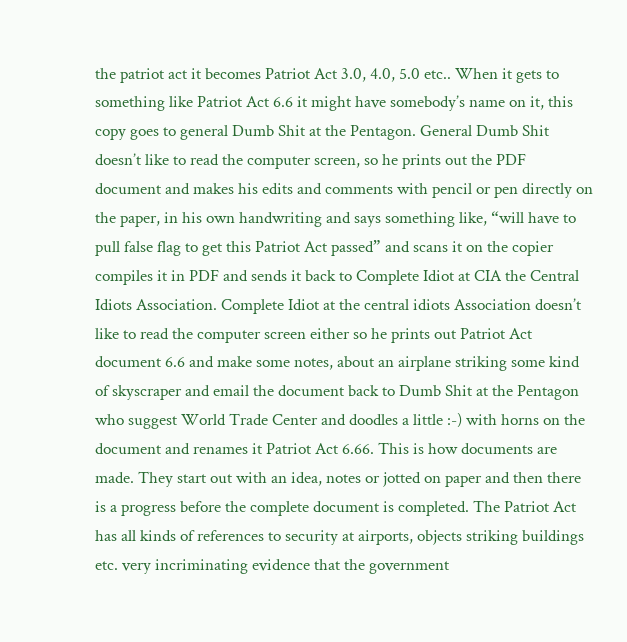the patriot act it becomes Patriot Act 3.0, 4.0, 5.0 etc.. When it gets to something like Patriot Act 6.6 it might have somebody’s name on it, this copy goes to general Dumb Shit at the Pentagon. General Dumb Shit doesn’t like to read the computer screen, so he prints out the PDF document and makes his edits and comments with pencil or pen directly on the paper, in his own handwriting and says something like, “will have to pull false flag to get this Patriot Act passed” and scans it on the copier compiles it in PDF and sends it back to Complete Idiot at CIA the Central Idiots Association. Complete Idiot at the central idiots Association doesn’t like to read the computer screen either so he prints out Patriot Act document 6.6 and make some notes, about an airplane striking some kind of skyscraper and email the document back to Dumb Shit at the Pentagon who suggest World Trade Center and doodles a little :-) with horns on the document and renames it Patriot Act 6.66. This is how documents are made. They start out with an idea, notes or jotted on paper and then there is a progress before the complete document is completed. The Patriot Act has all kinds of references to security at airports, objects striking buildings etc. very incriminating evidence that the government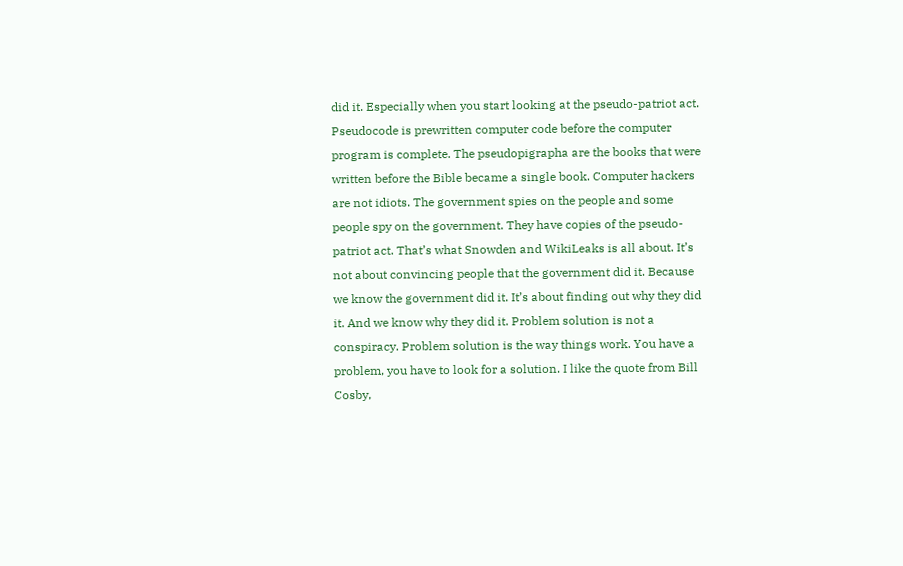did it. Especially when you start looking at the pseudo-patriot act. Pseudocode is prewritten computer code before the computer program is complete. The pseudopigrapha are the books that were written before the Bible became a single book. Computer hackers are not idiots. The government spies on the people and some people spy on the government. They have copies of the pseudo-patriot act. That’s what Snowden and WikiLeaks is all about. It’s not about convincing people that the government did it. Because we know the government did it. It’s about finding out why they did it. And we know why they did it. Problem solution is not a conspiracy. Problem solution is the way things work. You have a problem, you have to look for a solution. I like the quote from Bill Cosby,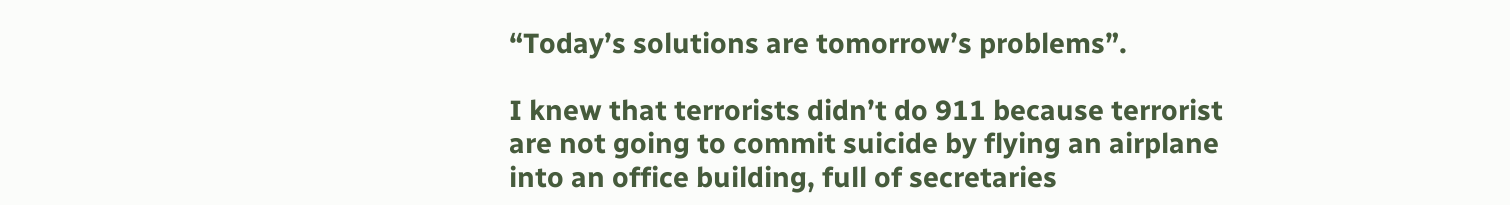“Today’s solutions are tomorrow’s problems”.

I knew that terrorists didn’t do 911 because terrorist are not going to commit suicide by flying an airplane into an office building, full of secretaries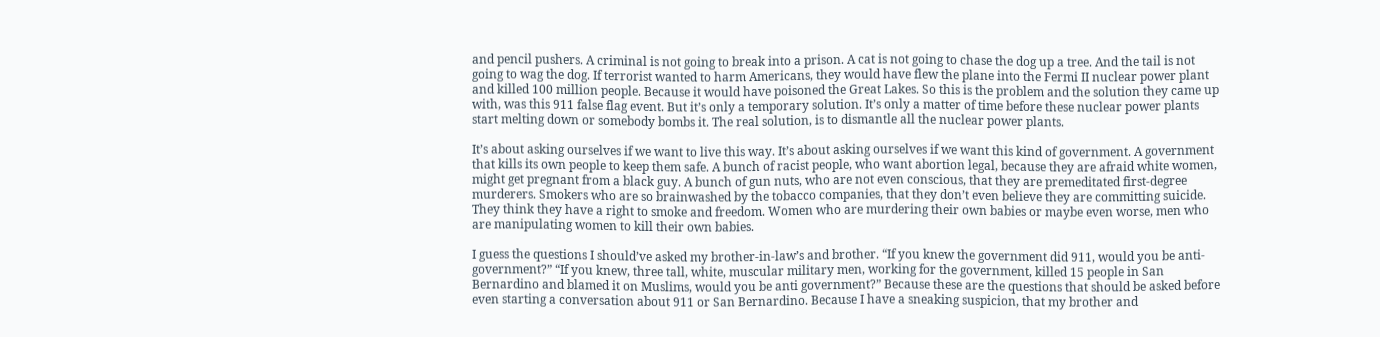and pencil pushers. A criminal is not going to break into a prison. A cat is not going to chase the dog up a tree. And the tail is not going to wag the dog. If terrorist wanted to harm Americans, they would have flew the plane into the Fermi II nuclear power plant and killed 100 million people. Because it would have poisoned the Great Lakes. So this is the problem and the solution they came up with, was this 911 false flag event. But it’s only a temporary solution. It’s only a matter of time before these nuclear power plants start melting down or somebody bombs it. The real solution, is to dismantle all the nuclear power plants.

It’s about asking ourselves if we want to live this way. It’s about asking ourselves if we want this kind of government. A government that kills its own people to keep them safe. A bunch of racist people, who want abortion legal, because they are afraid white women, might get pregnant from a black guy. A bunch of gun nuts, who are not even conscious, that they are premeditated first-degree murderers. Smokers who are so brainwashed by the tobacco companies, that they don’t even believe they are committing suicide. They think they have a right to smoke and freedom. Women who are murdering their own babies or maybe even worse, men who are manipulating women to kill their own babies.

I guess the questions I should’ve asked my brother-in-law’s and brother. “If you knew the government did 911, would you be anti-government?” “If you knew, three tall, white, muscular military men, working for the government, killed 15 people in San Bernardino and blamed it on Muslims, would you be anti government?” Because these are the questions that should be asked before even starting a conversation about 911 or San Bernardino. Because I have a sneaking suspicion, that my brother and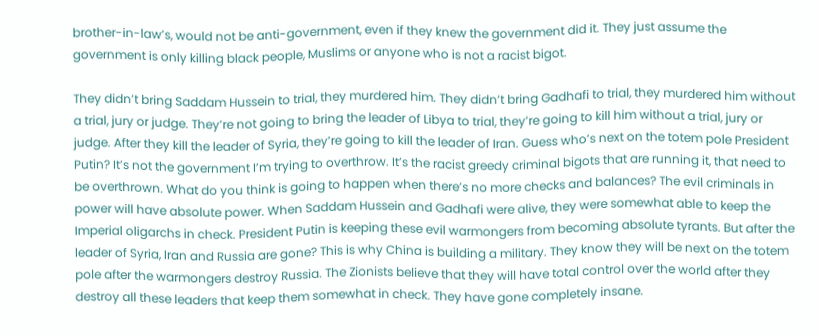brother-in-law’s, would not be anti-government, even if they knew the government did it. They just assume the government is only killing black people, Muslims or anyone who is not a racist bigot.

They didn’t bring Saddam Hussein to trial, they murdered him. They didn’t bring Gadhafi to trial, they murdered him without a trial, jury or judge. They’re not going to bring the leader of Libya to trial, they’re going to kill him without a trial, jury or judge. After they kill the leader of Syria, they’re going to kill the leader of Iran. Guess who’s next on the totem pole President Putin? It’s not the government I’m trying to overthrow. It’s the racist greedy criminal bigots that are running it, that need to be overthrown. What do you think is going to happen when there’s no more checks and balances? The evil criminals in power will have absolute power. When Saddam Hussein and Gadhafi were alive, they were somewhat able to keep the Imperial oligarchs in check. President Putin is keeping these evil warmongers from becoming absolute tyrants. But after the leader of Syria, Iran and Russia are gone? This is why China is building a military. They know they will be next on the totem pole after the warmongers destroy Russia. The Zionists believe that they will have total control over the world after they destroy all these leaders that keep them somewhat in check. They have gone completely insane.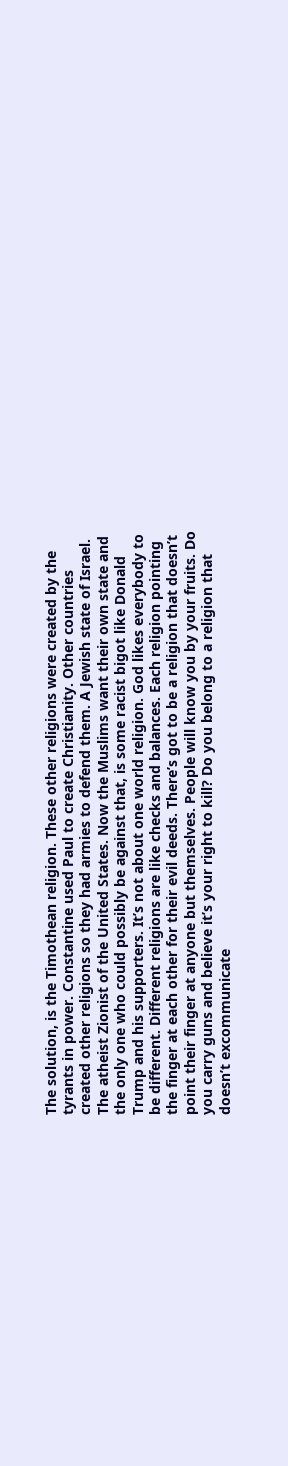The solution, is the Timothean religion. These other religions were created by the tyrants in power. Constantine used Paul to create Christianity. Other countries created other religions so they had armies to defend them. A Jewish state of Israel. The atheist Zionist of the United States. Now the Muslims want their own state and the only one who could possibly be against that, is some racist bigot like Donald Trump and his supporters. It’s not about one world religion. God likes everybody to be different. Different religions are like checks and balances. Each religion pointing the finger at each other for their evil deeds. There’s got to be a religion that doesn’t point their finger at anyone but themselves. People will know you by your fruits. Do you carry guns and believe it’s your right to kill? Do you belong to a religion that doesn’t excommunicate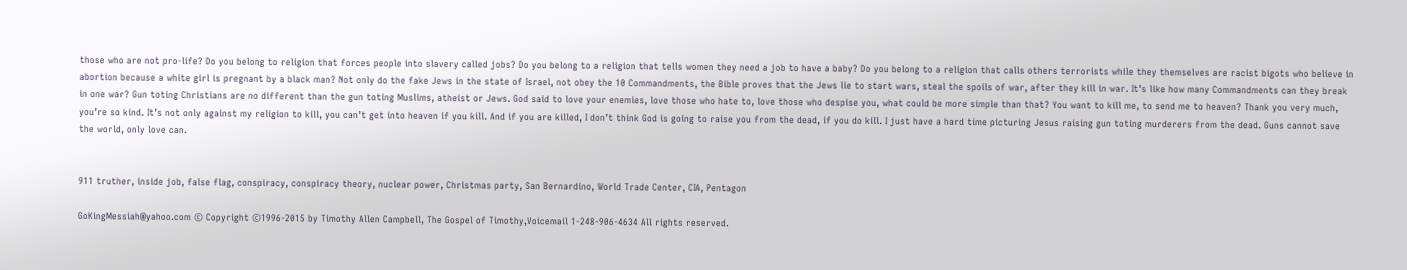those who are not pro-life? Do you belong to religion that forces people into slavery called jobs? Do you belong to a religion that tells women they need a job to have a baby? Do you belong to a religion that calls others terrorists while they themselves are racist bigots who believe in abortion because a white girl is pregnant by a black man? Not only do the fake Jews in the state of Israel, not obey the 10 Commandments, the Bible proves that the Jews lie to start wars, steal the spoils of war, after they kill in war. It’s like how many Commandments can they break in one war? Gun toting Christians are no different than the gun toting Muslims, atheist or Jews. God said to love your enemies, love those who hate to, love those who despise you, what could be more simple than that? You want to kill me, to send me to heaven? Thank you very much, you’re so kind. It’s not only against my religion to kill, you can’t get into heaven if you kill. And if you are killed, I don’t think God is going to raise you from the dead, if you do kill. I just have a hard time picturing Jesus raising gun toting murderers from the dead. Guns cannot save the world, only love can.


911 truther, inside job, false flag, conspiracy, conspiracy theory, nuclear power, Christmas party, San Bernardino, World Trade Center, CIA, Pentagon

GoKingMessiah@yahoo.com © Copyright ©1996-2015 by Timothy Allen Campbell, The Gospel of Timothy,Voicemail 1-248-906-4634 All rights reserved.